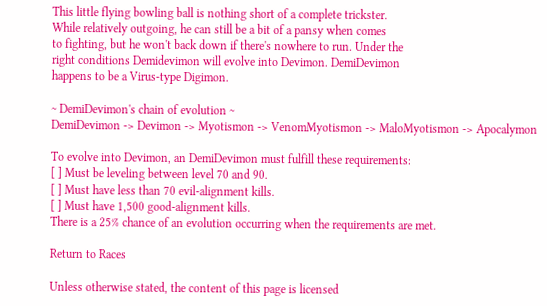This little flying bowling ball is nothing short of a complete trickster.
While relatively outgoing, he can still be a bit of a pansy when comes
to fighting, but he won't back down if there's nowhere to run. Under the
right conditions Demidevimon will evolve into Devimon. DemiDevimon
happens to be a Virus-type Digimon.

~ DemiDevimon's chain of evolution ~
DemiDevimon -> Devimon -> Myotismon -> VenomMyotismon -> MaloMyotismon -> Apocalymon

To evolve into Devimon, an DemiDevimon must fulfill these requirements:
[ ] Must be leveling between level 70 and 90.
[ ] Must have less than 70 evil-alignment kills.
[ ] Must have 1,500 good-alignment kills.
There is a 25% chance of an evolution occurring when the requirements are met.

Return to Races

Unless otherwise stated, the content of this page is licensed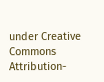under Creative Commons Attribution-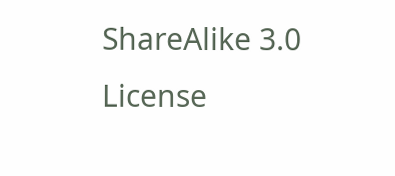ShareAlike 3.0 License